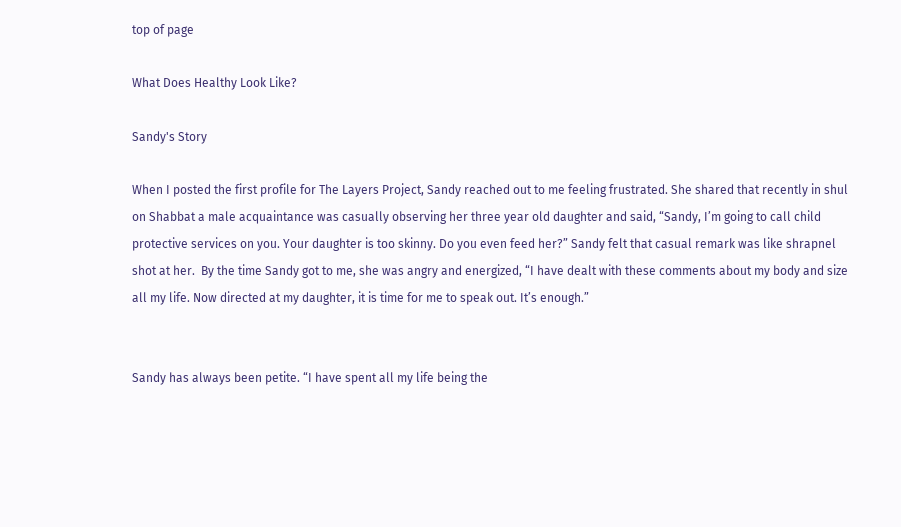top of page

What Does Healthy Look Like?

Sandy's Story

When I posted the first profile for The Layers Project, Sandy reached out to me feeling frustrated. She shared that recently in shul on Shabbat a male acquaintance was casually observing her three year old daughter and said, “Sandy, I’m going to call child protective services on you. Your daughter is too skinny. Do you even feed her?” Sandy felt that casual remark was like shrapnel shot at her.  By the time Sandy got to me, she was angry and energized, “I have dealt with these comments about my body and size all my life. Now directed at my daughter, it is time for me to speak out. It’s enough.”


Sandy has always been petite. “I have spent all my life being the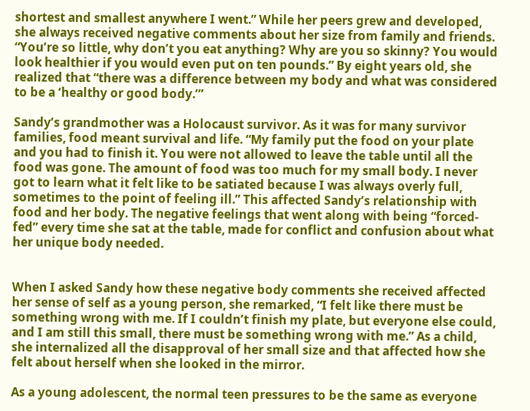shortest and smallest anywhere I went.” While her peers grew and developed, she always received negative comments about her size from family and friends. “You’re so little, why don’t you eat anything? Why are you so skinny? You would look healthier if you would even put on ten pounds.” By eight years old, she realized that “there was a difference between my body and what was considered to be a ‘healthy or good body.’”

Sandy’s grandmother was a Holocaust survivor. As it was for many survivor families, food meant survival and life. “My family put the food on your plate and you had to finish it. You were not allowed to leave the table until all the food was gone. The amount of food was too much for my small body. I never got to learn what it felt like to be satiated because I was always overly full, sometimes to the point of feeling ill.” This affected Sandy’s relationship with food and her body. The negative feelings that went along with being “forced-fed” every time she sat at the table, made for conflict and confusion about what her unique body needed.


When I asked Sandy how these negative body comments she received affected her sense of self as a young person, she remarked, “I felt like there must be something wrong with me. If I couldn’t finish my plate, but everyone else could, and I am still this small, there must be something wrong with me.” As a child, she internalized all the disapproval of her small size and that affected how she felt about herself when she looked in the mirror.

As a young adolescent, the normal teen pressures to be the same as everyone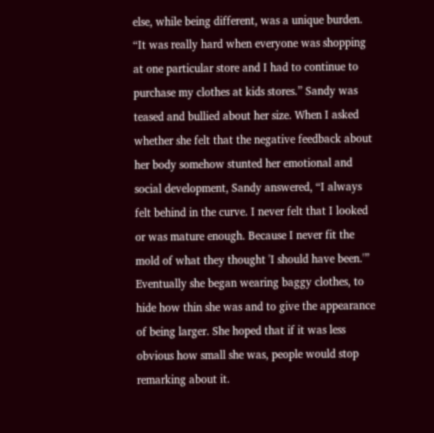else, while being different, was a unique burden. “It was really hard when everyone was shopping at one particular store and I had to continue to purchase my clothes at kids stores.” Sandy was teased and bullied about her size. When I asked whether she felt that the negative feedback about her body somehow stunted her emotional and social development, Sandy answered, “I always felt behind in the curve. I never felt that I looked or was mature enough. Because I never fit the mold of what they thought 'I should have been.'” Eventually she began wearing baggy clothes, to hide how thin she was and to give the appearance of being larger. She hoped that if it was less obvious how small she was, people would stop remarking about it.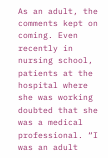As an adult, the comments kept on coming. Even recently in nursing school, patients at the hospital where she was working doubted that she was a medical professional. “I was an adult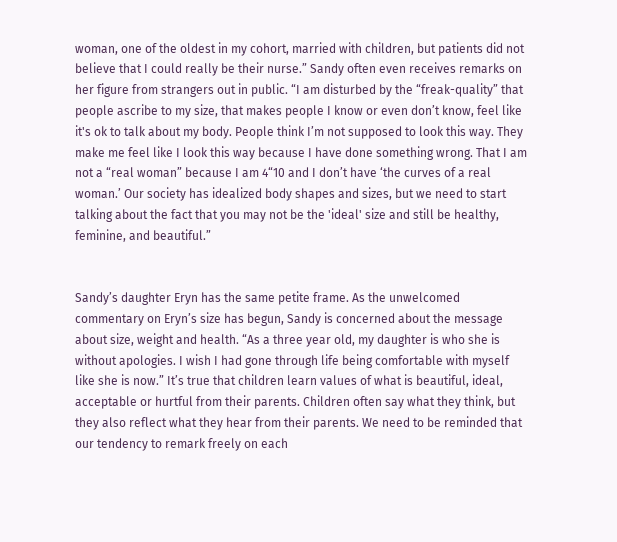woman, one of the oldest in my cohort, married with children, but patients did not believe that I could really be their nurse.” Sandy often even receives remarks on her figure from strangers out in public. “I am disturbed by the “freak-quality” that people ascribe to my size, that makes people I know or even don’t know, feel like it's ok to talk about my body. People think I’m not supposed to look this way. They make me feel like I look this way because I have done something wrong. That I am not a “real woman” because I am 4“10 and I don’t have ‘the curves of a real woman.’ Our society has idealized body shapes and sizes, but we need to start talking about the fact that you may not be the 'ideal' size and still be healthy, feminine, and beautiful.”


Sandy’s daughter Eryn has the same petite frame. As the unwelcomed commentary on Eryn’s size has begun, Sandy is concerned about the message about size, weight and health. “As a three year old, my daughter is who she is without apologies. I wish I had gone through life being comfortable with myself like she is now.” It’s true that children learn values of what is beautiful, ideal, acceptable or hurtful from their parents. Children often say what they think, but they also reflect what they hear from their parents. We need to be reminded that our tendency to remark freely on each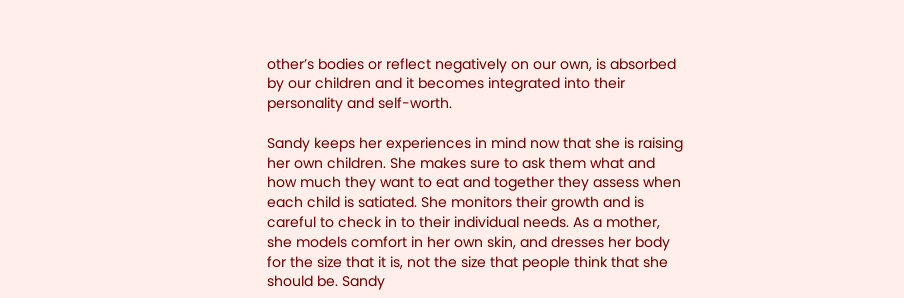other’s bodies or reflect negatively on our own, is absorbed by our children and it becomes integrated into their personality and self-worth.

Sandy keeps her experiences in mind now that she is raising her own children. She makes sure to ask them what and how much they want to eat and together they assess when each child is satiated. She monitors their growth and is careful to check in to their individual needs. As a mother, she models comfort in her own skin, and dresses her body for the size that it is, not the size that people think that she should be. Sandy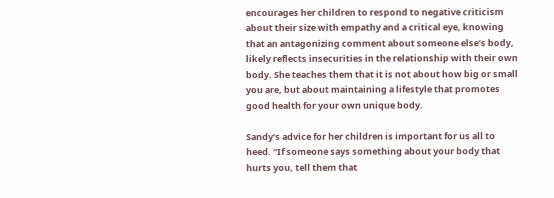encourages her children to respond to negative criticism about their size with empathy and a critical eye, knowing that an antagonizing comment about someone else’s body, likely reflects insecurities in the relationship with their own body. She teaches them that it is not about how big or small you are, but about maintaining a lifestyle that promotes good health for your own unique body.

Sandy’s advice for her children is important for us all to heed. “If someone says something about your body that hurts you, tell them that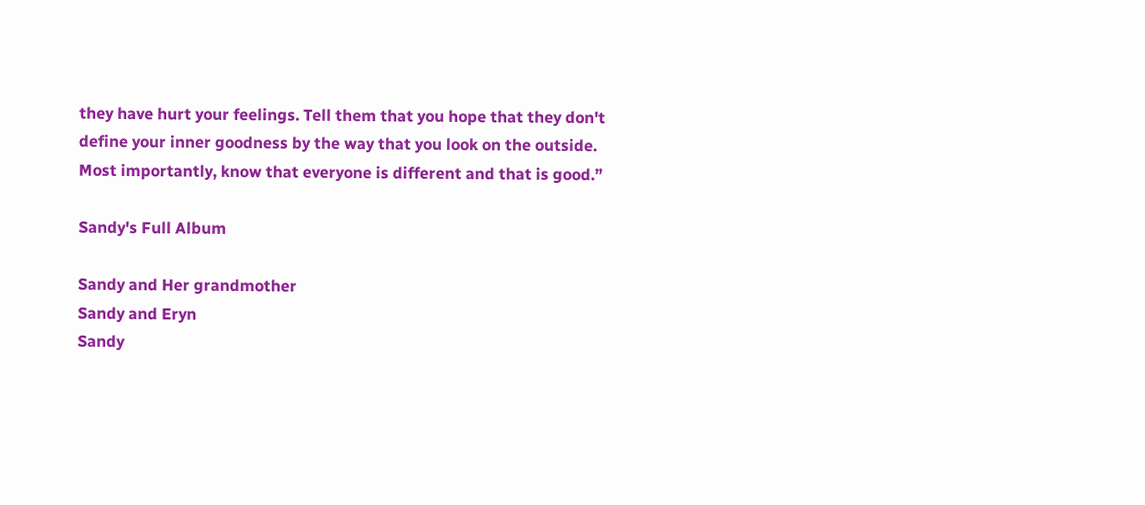they have hurt your feelings. Tell them that you hope that they don't define your inner goodness by the way that you look on the outside. Most importantly, know that everyone is different and that is good.”

Sandy's Full Album

Sandy and Her grandmother
Sandy and Eryn
Sandy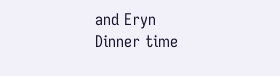and Eryn
Dinner time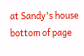at Sandy's house
bottom of page